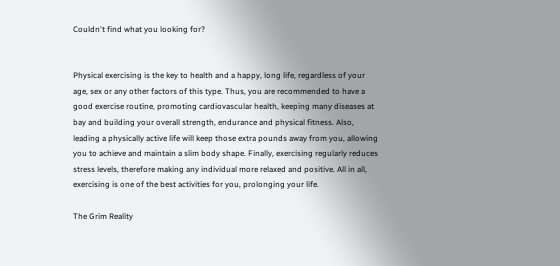Couldn't find what you looking for?


Physical exercising is the key to health and a happy, long life, regardless of your age, sex or any other factors of this type. Thus, you are recommended to have a good exercise routine, promoting cardiovascular health, keeping many diseases at bay and building your overall strength, endurance and physical fitness. Also, leading a physically active life will keep those extra pounds away from you, allowing you to achieve and maintain a slim body shape. Finally, exercising regularly reduces stress levels, therefore making any individual more relaxed and positive. All in all, exercising is one of the best activities for you, prolonging your life.

The Grim Reality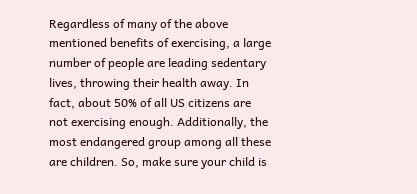Regardless of many of the above mentioned benefits of exercising, a large number of people are leading sedentary lives, throwing their health away. In fact, about 50% of all US citizens are not exercising enough. Additionally, the most endangered group among all these are children. So, make sure your child is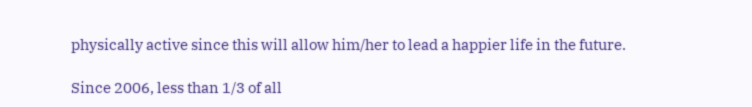physically active since this will allow him/her to lead a happier life in the future.

Since 2006, less than 1/3 of all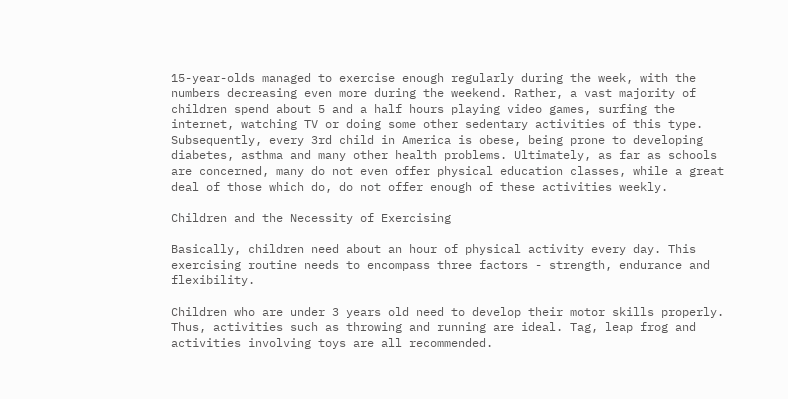15-year-olds managed to exercise enough regularly during the week, with the numbers decreasing even more during the weekend. Rather, a vast majority of children spend about 5 and a half hours playing video games, surfing the internet, watching TV or doing some other sedentary activities of this type. Subsequently, every 3rd child in America is obese, being prone to developing diabetes, asthma and many other health problems. Ultimately, as far as schools are concerned, many do not even offer physical education classes, while a great deal of those which do, do not offer enough of these activities weekly.

Children and the Necessity of Exercising

Basically, children need about an hour of physical activity every day. This exercising routine needs to encompass three factors - strength, endurance and flexibility.

Children who are under 3 years old need to develop their motor skills properly. Thus, activities such as throwing and running are ideal. Tag, leap frog and activities involving toys are all recommended.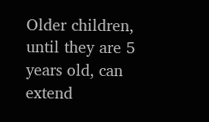Older children, until they are 5 years old, can extend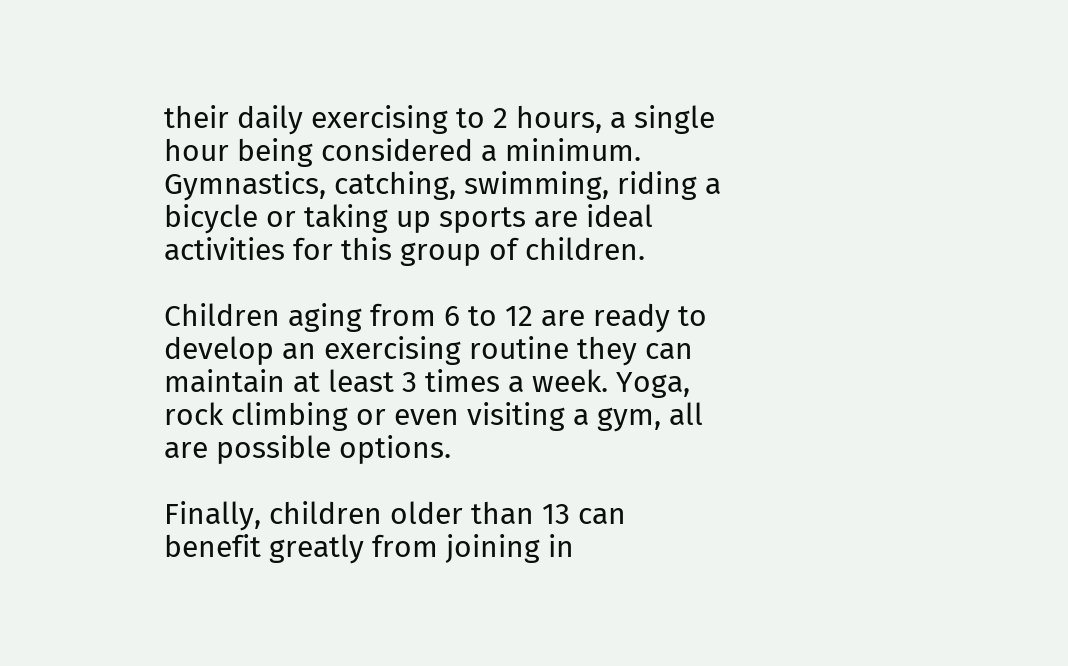their daily exercising to 2 hours, a single hour being considered a minimum. Gymnastics, catching, swimming, riding a bicycle or taking up sports are ideal activities for this group of children.

Children aging from 6 to 12 are ready to develop an exercising routine they can maintain at least 3 times a week. Yoga, rock climbing or even visiting a gym, all are possible options.

Finally, children older than 13 can benefit greatly from joining in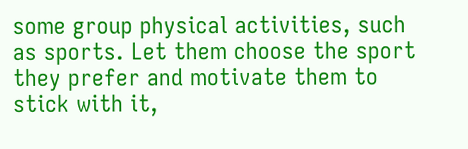some group physical activities, such as sports. Let them choose the sport they prefer and motivate them to stick with it,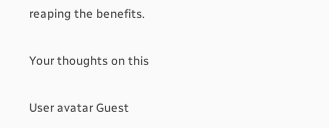reaping the benefits.

Your thoughts on this

User avatar Guest